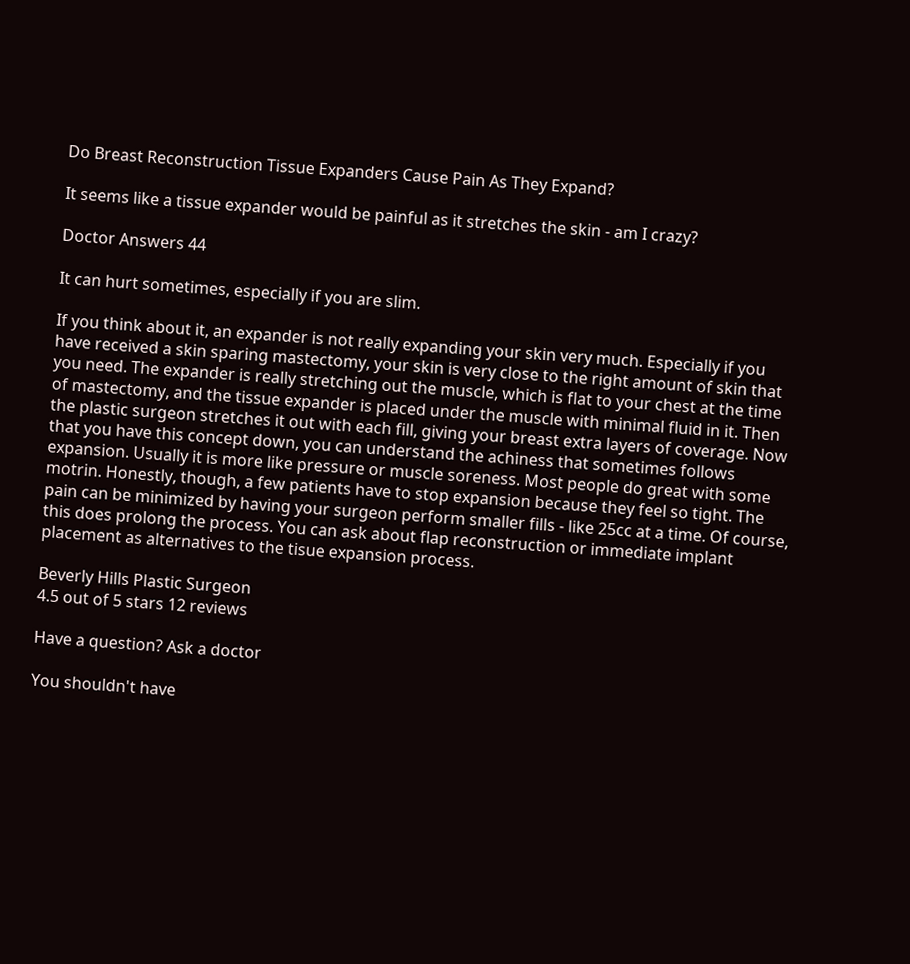Do Breast Reconstruction Tissue Expanders Cause Pain As They Expand?

It seems like a tissue expander would be painful as it stretches the skin - am I crazy?

Doctor Answers 44

It can hurt sometimes, especially if you are slim.

If you think about it, an expander is not really expanding your skin very much. Especially if you have received a skin sparing mastectomy, your skin is very close to the right amount of skin that you need. The expander is really stretching out the muscle, which is flat to your chest at the time of mastectomy, and the tissue expander is placed under the muscle with minimal fluid in it. Then the plastic surgeon stretches it out with each fill, giving your breast extra layers of coverage. Now that you have this concept down, you can understand the achiness that sometimes follows expansion. Usually it is more like pressure or muscle soreness. Most people do great with some motrin. Honestly, though, a few patients have to stop expansion because they feel so tight. The pain can be minimized by having your surgeon perform smaller fills - like 25cc at a time. Of course, this does prolong the process. You can ask about flap reconstruction or immediate implant placement as alternatives to the tisue expansion process.

Beverly Hills Plastic Surgeon
4.5 out of 5 stars 12 reviews

Have a question? Ask a doctor

You shouldn't have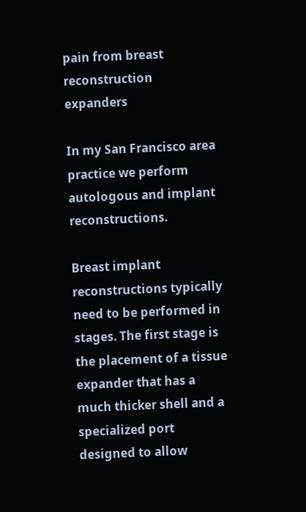pain from breast reconstruction expanders

In my San Francisco area practice we perform autologous and implant reconstructions.

Breast implant reconstructions typically need to be performed in stages. The first stage is the placement of a tissue expander that has a much thicker shell and a specialized port designed to allow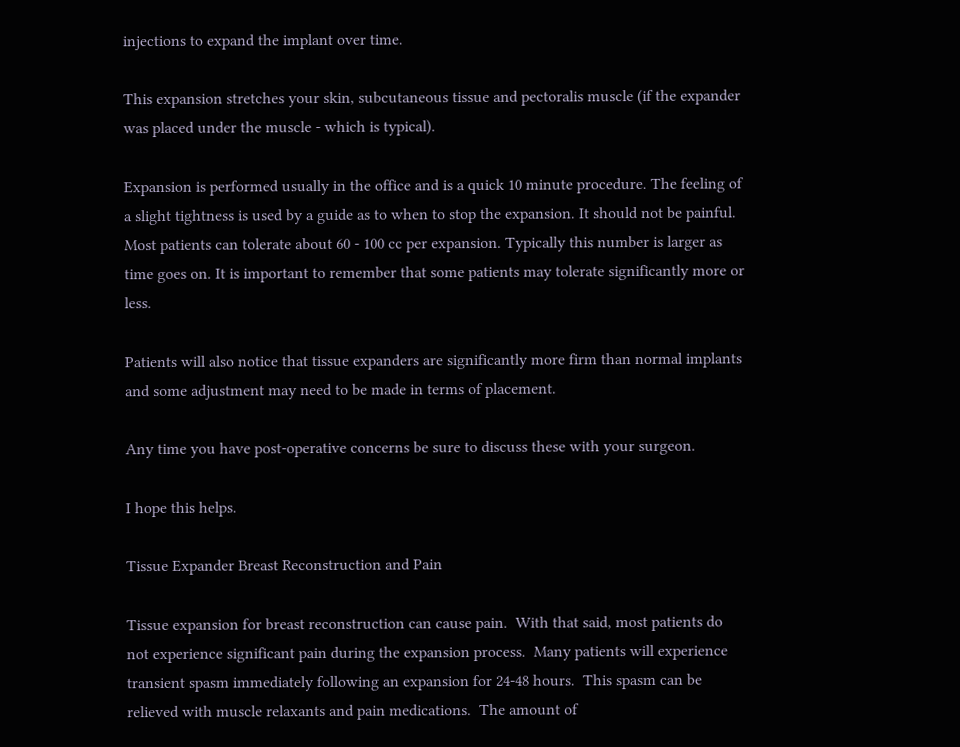injections to expand the implant over time.

This expansion stretches your skin, subcutaneous tissue and pectoralis muscle (if the expander was placed under the muscle - which is typical).

Expansion is performed usually in the office and is a quick 10 minute procedure. The feeling of a slight tightness is used by a guide as to when to stop the expansion. It should not be painful. Most patients can tolerate about 60 - 100 cc per expansion. Typically this number is larger as time goes on. It is important to remember that some patients may tolerate significantly more or less.

Patients will also notice that tissue expanders are significantly more firm than normal implants and some adjustment may need to be made in terms of placement.

Any time you have post-operative concerns be sure to discuss these with your surgeon.

I hope this helps.

Tissue Expander Breast Reconstruction and Pain

Tissue expansion for breast reconstruction can cause pain.  With that said, most patients do not experience significant pain during the expansion process.  Many patients will experience transient spasm immediately following an expansion for 24-48 hours.  This spasm can be relieved with muscle relaxants and pain medications.  The amount of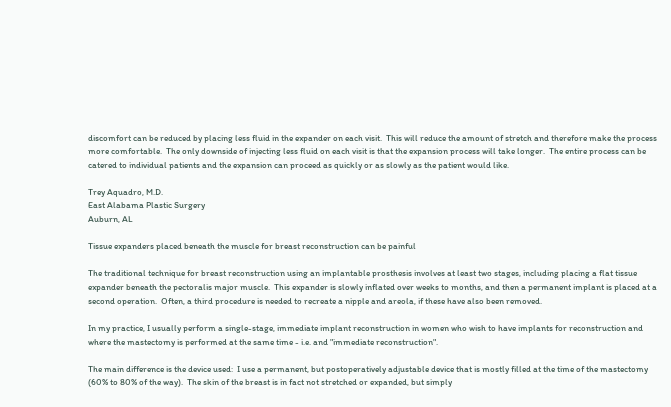discomfort can be reduced by placing less fluid in the expander on each visit.  This will reduce the amount of stretch and therefore make the process more comfortable.  The only downside of injecting less fluid on each visit is that the expansion process will take longer.  The entire process can be catered to individual patients and the expansion can proceed as quickly or as slowly as the patient would like.

Trey Aquadro, M.D.
East Alabama Plastic Surgery
Auburn, AL

Tissue expanders placed beneath the muscle for breast reconstruction can be painful

The traditional technique for breast reconstruction using an implantable prosthesis involves at least two stages, including placing a flat tissue expander beneath the pectoralis major muscle.  This expander is slowly inflated over weeks to months, and then a permanent implant is placed at a second operation.  Often, a third procedure is needed to recreate a nipple and areola, if these have also been removed.

In my practice, I usually perform a single-stage, immediate implant reconstruction in women who wish to have implants for reconstruction and where the mastectomy is performed at the same time - i.e. and "immediate reconstruction".

The main difference is the device used:  I use a permanent, but postoperatively adjustable device that is mostly filled at the time of the mastectomy (60% to 80% of the way).  The skin of the breast is in fact not stretched or expanded, but simply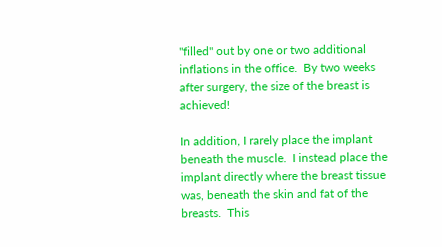"filled" out by one or two additional inflations in the office.  By two weeks after surgery, the size of the breast is achieved!

In addition, I rarely place the implant beneath the muscle.  I instead place the implant directly where the breast tissue was, beneath the skin and fat of the breasts.  This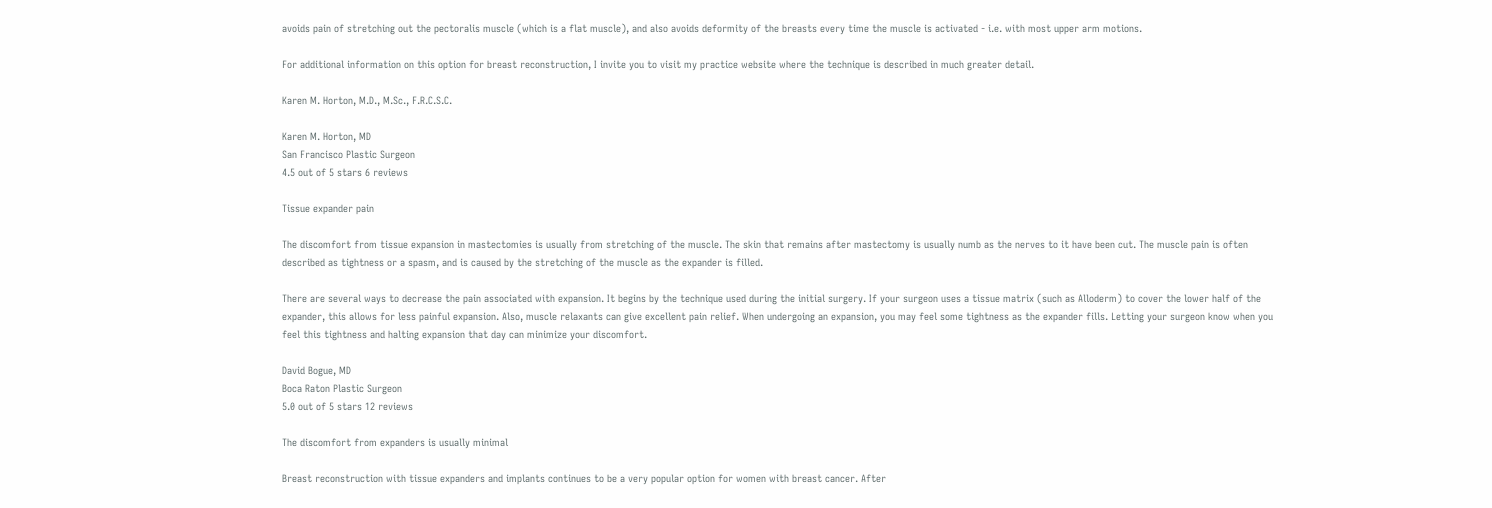avoids pain of stretching out the pectoralis muscle (which is a flat muscle), and also avoids deformity of the breasts every time the muscle is activated - i.e. with most upper arm motions.

For additional information on this option for breast reconstruction, I invite you to visit my practice website where the technique is described in much greater detail.

Karen M. Horton, M.D., M.Sc., F.R.C.S.C.

Karen M. Horton, MD
San Francisco Plastic Surgeon
4.5 out of 5 stars 6 reviews

Tissue expander pain

The discomfort from tissue expansion in mastectomies is usually from stretching of the muscle. The skin that remains after mastectomy is usually numb as the nerves to it have been cut. The muscle pain is often described as tightness or a spasm, and is caused by the stretching of the muscle as the expander is filled.

There are several ways to decrease the pain associated with expansion. It begins by the technique used during the initial surgery. If your surgeon uses a tissue matrix (such as Alloderm) to cover the lower half of the expander, this allows for less painful expansion. Also, muscle relaxants can give excellent pain relief. When undergoing an expansion, you may feel some tightness as the expander fills. Letting your surgeon know when you feel this tightness and halting expansion that day can minimize your discomfort.

David Bogue, MD
Boca Raton Plastic Surgeon
5.0 out of 5 stars 12 reviews

The discomfort from expanders is usually minimal

Breast reconstruction with tissue expanders and implants continues to be a very popular option for women with breast cancer. After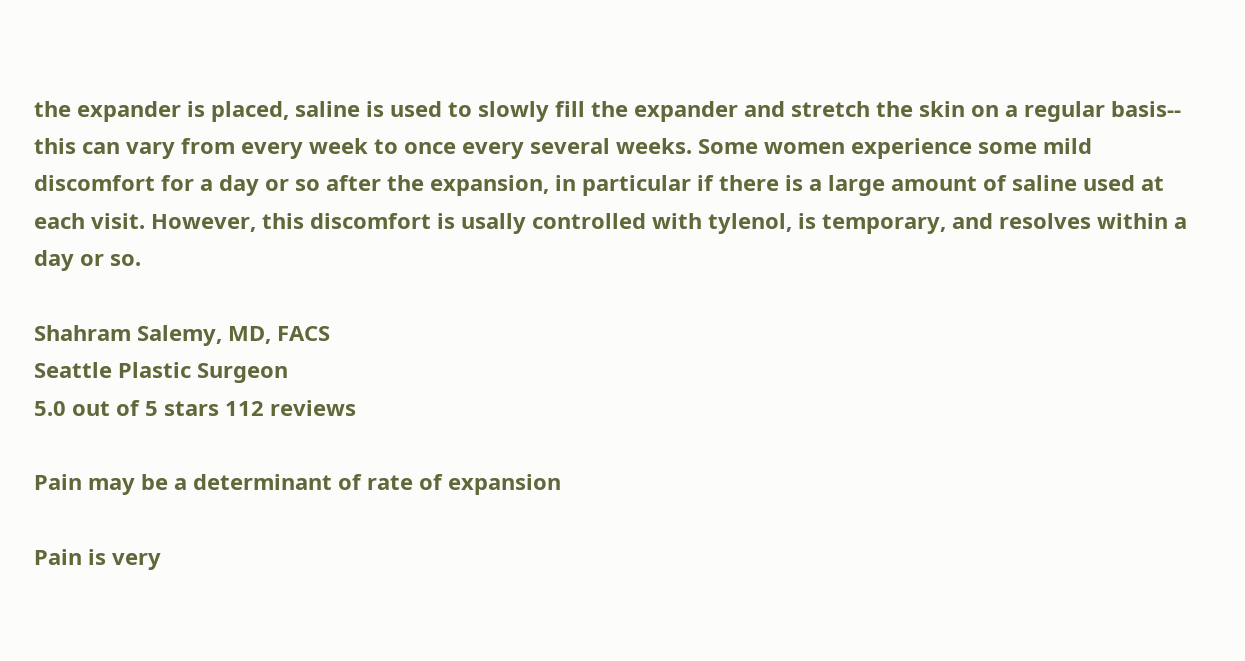the expander is placed, saline is used to slowly fill the expander and stretch the skin on a regular basis-- this can vary from every week to once every several weeks. Some women experience some mild discomfort for a day or so after the expansion, in particular if there is a large amount of saline used at each visit. However, this discomfort is usally controlled with tylenol, is temporary, and resolves within a day or so.

Shahram Salemy, MD, FACS
Seattle Plastic Surgeon
5.0 out of 5 stars 112 reviews

Pain may be a determinant of rate of expansion

Pain is very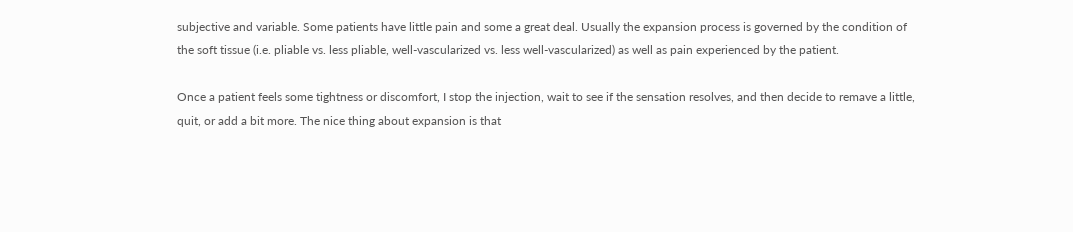subjective and variable. Some patients have little pain and some a great deal. Usually the expansion process is governed by the condition of the soft tissue (i.e. pliable vs. less pliable, well-vascularized vs. less well-vascularized) as well as pain experienced by the patient.

Once a patient feels some tightness or discomfort, I stop the injection, wait to see if the sensation resolves, and then decide to remave a little, quit, or add a bit more. The nice thing about expansion is that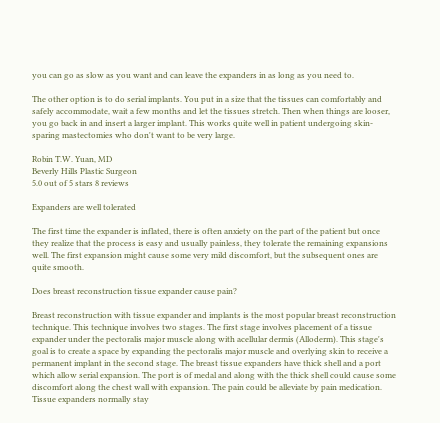you can go as slow as you want and can leave the expanders in as long as you need to.

The other option is to do serial implants. You put in a size that the tissues can comfortably and safely accommodate, wait a few months and let the tissues stretch. Then when things are looser, you go back in and insert a larger implant. This works quite well in patient undergoing skin-sparing mastectomies who don't want to be very large.

Robin T.W. Yuan, MD
Beverly Hills Plastic Surgeon
5.0 out of 5 stars 8 reviews

Expanders are well tolerated

The first time the expander is inflated, there is often anxiety on the part of the patient but once they realize that the process is easy and usually painless, they tolerate the remaining expansions well. The first expansion might cause some very mild discomfort, but the subsequent ones are quite smooth.

Does breast reconstruction tissue expander cause pain?

Breast reconstruction with tissue expander and implants is the most popular breast reconstruction technique. This technique involves two stages. The first stage involves placement of a tissue expander under the pectoralis major muscle along with acellular dermis (Alloderm). This stage's goal is to create a space by expanding the pectoralis major muscle and overlying skin to receive a permanent implant in the second stage. The breast tissue expanders have thick shell and a port which allow serial expansion. The port is of medal and along with the thick shell could cause some discomfort along the chest wall with expansion. The pain could be alleviate by pain medication. Tissue expanders normally stay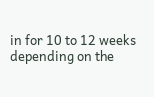in for 10 to 12 weeks depending on the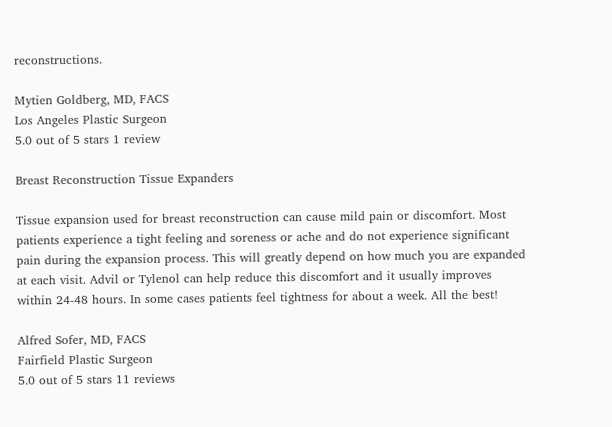reconstructions.

Mytien Goldberg, MD, FACS
Los Angeles Plastic Surgeon
5.0 out of 5 stars 1 review

Breast Reconstruction Tissue Expanders

Tissue expansion used for breast reconstruction can cause mild pain or discomfort. Most patients experience a tight feeling and soreness or ache and do not experience significant pain during the expansion process. This will greatly depend on how much you are expanded at each visit. Advil or Tylenol can help reduce this discomfort and it usually improves within 24-48 hours. In some cases patients feel tightness for about a week. All the best!

Alfred Sofer, MD, FACS
Fairfield Plastic Surgeon
5.0 out of 5 stars 11 reviews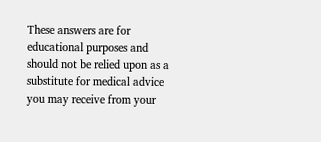These answers are for educational purposes and should not be relied upon as a substitute for medical advice you may receive from your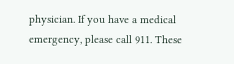physician. If you have a medical emergency, please call 911. These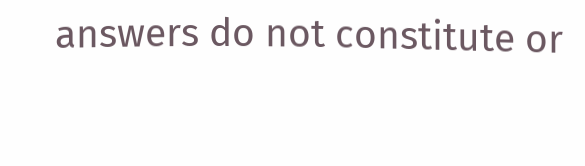answers do not constitute or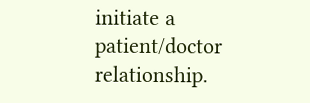initiate a patient/doctor relationship.